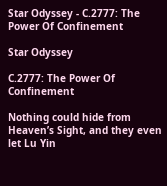Star Odyssey - C.2777: The Power Of Confinement

Star Odyssey

C.2777: The Power Of Confinement

Nothing could hide from Heaven’s Sight, and they even let Lu Yin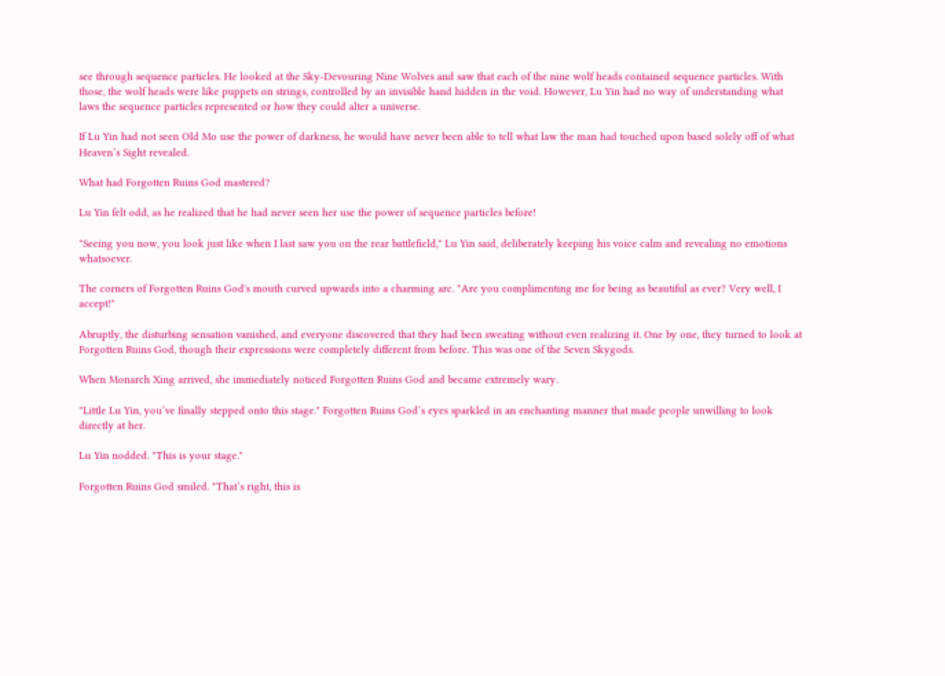see through sequence particles. He looked at the Sky-Devouring Nine Wolves and saw that each of the nine wolf heads contained sequence particles. With those, the wolf heads were like puppets on strings, controlled by an invisible hand hidden in the void. However, Lu Yin had no way of understanding what laws the sequence particles represented or how they could alter a universe.

If Lu Yin had not seen Old Mo use the power of darkness, he would have never been able to tell what law the man had touched upon based solely off of what Heaven’s Sight revealed.

What had Forgotten Ruins God mastered?

Lu Yin felt odd, as he realized that he had never seen her use the power of sequence particles before!

"Seeing you now, you look just like when I last saw you on the rear battlefield," Lu Yin said, deliberately keeping his voice calm and revealing no emotions whatsoever.

The corners of Forgotten Ruins God's mouth curved upwards into a charming arc. "Are you complimenting me for being as beautiful as ever? Very well, I accept!"

Abruptly, the disturbing sensation vanished, and everyone discovered that they had been sweating without even realizing it. One by one, they turned to look at Forgotten Ruins God, though their expressions were completely different from before. This was one of the Seven Skygods.

When Monarch Xing arrived, she immediately noticed Forgotten Ruins God and became extremely wary.

"Little Lu Yin, you’ve finally stepped onto this stage." Forgotten Ruins God’s eyes sparkled in an enchanting manner that made people unwilling to look directly at her.

Lu Yin nodded. "This is your stage."

Forgotten Ruins God smiled. "That’s right, this is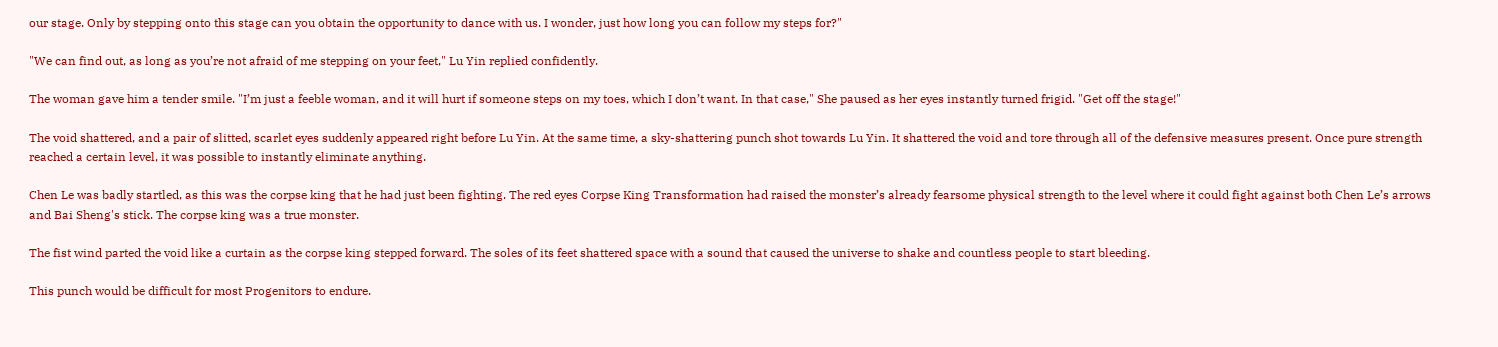our stage. Only by stepping onto this stage can you obtain the opportunity to dance with us. I wonder, just how long you can follow my steps for?"

"We can find out, as long as you’re not afraid of me stepping on your feet," Lu Yin replied confidently.

The woman gave him a tender smile. "I’m just a feeble woman, and it will hurt if someone steps on my toes, which I don’t want. In that case," She paused as her eyes instantly turned frigid. "Get off the stage!"

The void shattered, and a pair of slitted, scarlet eyes suddenly appeared right before Lu Yin. At the same time, a sky-shattering punch shot towards Lu Yin. It shattered the void and tore through all of the defensive measures present. Once pure strength reached a certain level, it was possible to instantly eliminate anything.

Chen Le was badly startled, as this was the corpse king that he had just been fighting. The red eyes Corpse King Transformation had raised the monster’s already fearsome physical strength to the level where it could fight against both Chen Le’s arrows and Bai Sheng's stick. The corpse king was a true monster.

The fist wind parted the void like a curtain as the corpse king stepped forward. The soles of its feet shattered space with a sound that caused the universe to shake and countless people to start bleeding.

This punch would be difficult for most Progenitors to endure.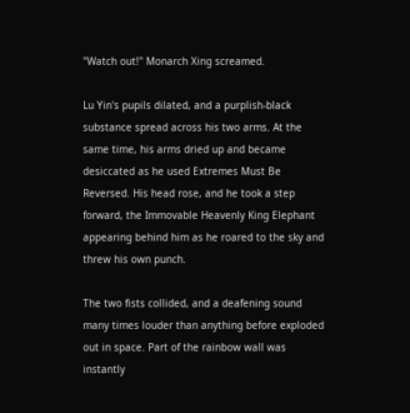"Watch out!" Monarch Xing screamed.

Lu Yin's pupils dilated, and a purplish-black substance spread across his two arms. At the same time, his arms dried up and became desiccated as he used Extremes Must Be Reversed. His head rose, and he took a step forward, the Immovable Heavenly King Elephant appearing behind him as he roared to the sky and threw his own punch.

The two fists collided, and a deafening sound many times louder than anything before exploded out in space. Part of the rainbow wall was instantly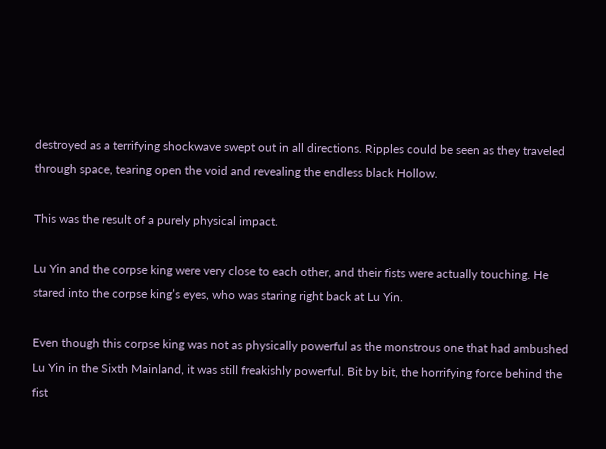destroyed as a terrifying shockwave swept out in all directions. Ripples could be seen as they traveled through space, tearing open the void and revealing the endless black Hollow.

This was the result of a purely physical impact.

Lu Yin and the corpse king were very close to each other, and their fists were actually touching. He stared into the corpse king’s eyes, who was staring right back at Lu Yin.

Even though this corpse king was not as physically powerful as the monstrous one that had ambushed Lu Yin in the Sixth Mainland, it was still freakishly powerful. Bit by bit, the horrifying force behind the fist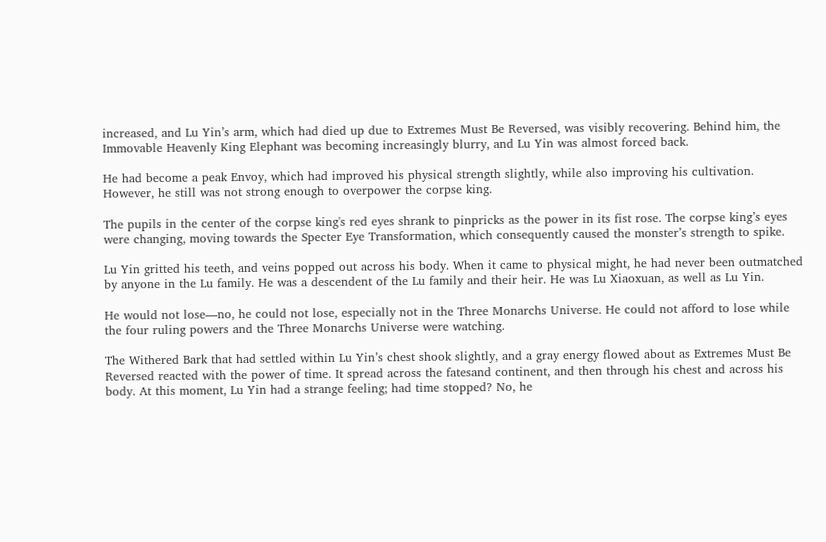increased, and Lu Yin’s arm, which had died up due to Extremes Must Be Reversed, was visibly recovering. Behind him, the Immovable Heavenly King Elephant was becoming increasingly blurry, and Lu Yin was almost forced back.

He had become a peak Envoy, which had improved his physical strength slightly, while also improving his cultivation. However, he still was not strong enough to overpower the corpse king.

The pupils in the center of the corpse king's red eyes shrank to pinpricks as the power in its fist rose. The corpse king’s eyes were changing, moving towards the Specter Eye Transformation, which consequently caused the monster’s strength to spike.

Lu Yin gritted his teeth, and veins popped out across his body. When it came to physical might, he had never been outmatched by anyone in the Lu family. He was a descendent of the Lu family and their heir. He was Lu Xiaoxuan, as well as Lu Yin.

He would not lose—no, he could not lose, especially not in the Three Monarchs Universe. He could not afford to lose while the four ruling powers and the Three Monarchs Universe were watching.

The Withered Bark that had settled within Lu Yin’s chest shook slightly, and a gray energy flowed about as Extremes Must Be Reversed reacted with the power of time. It spread across the fatesand continent, and then through his chest and across his body. At this moment, Lu Yin had a strange feeling; had time stopped? No, he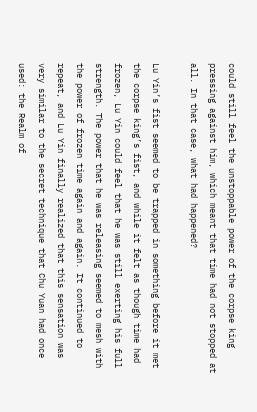could still feel the unstoppable power of the corpse king pressing against him, which meant that time had not stopped at all. In that case, what had happened?

Lu Yin’s fist seemed to be trapped in something before it met the corpse king’s fist, and while it felt as though time had frozen, Lu Yin could feel that he was still exerting his full strength. The power that he was releasing seemed to mesh with the power of frozen time again and again. It continued to repeat, and Lu Yin finally realized that this sensation was very similar to the secret technique that Chu Yuan had once used: the Realm of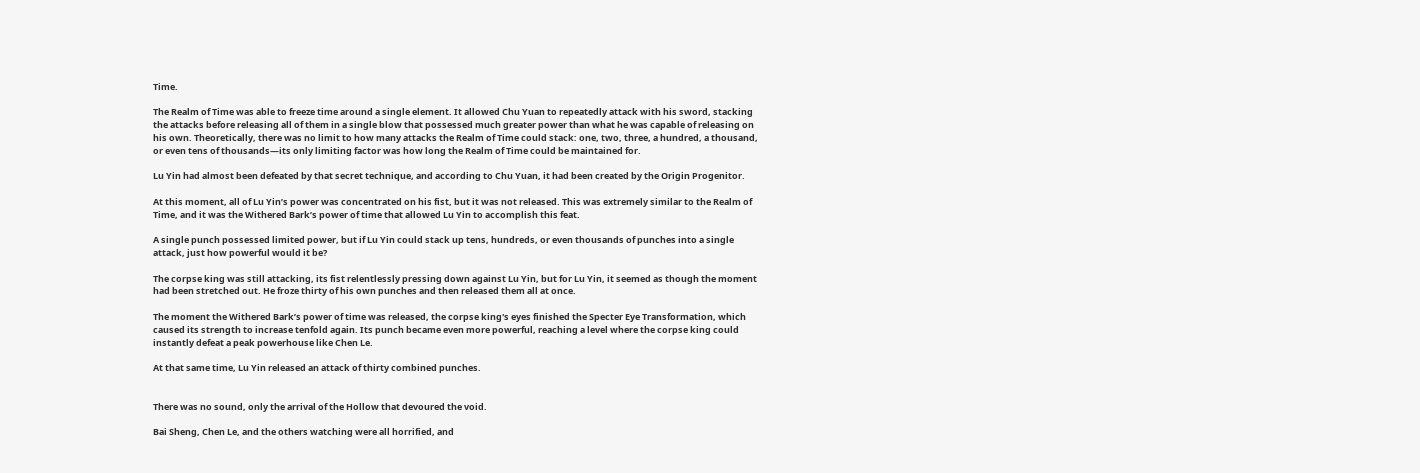Time.

The Realm of Time was able to freeze time around a single element. It allowed Chu Yuan to repeatedly attack with his sword, stacking the attacks before releasing all of them in a single blow that possessed much greater power than what he was capable of releasing on his own. Theoretically, there was no limit to how many attacks the Realm of Time could stack: one, two, three, a hundred, a thousand, or even tens of thousands—its only limiting factor was how long the Realm of Time could be maintained for.

Lu Yin had almost been defeated by that secret technique, and according to Chu Yuan, it had been created by the Origin Progenitor.

At this moment, all of Lu Yin’s power was concentrated on his fist, but it was not released. This was extremely similar to the Realm of Time, and it was the Withered Bark’s power of time that allowed Lu Yin to accomplish this feat.

A single punch possessed limited power, but if Lu Yin could stack up tens, hundreds, or even thousands of punches into a single attack, just how powerful would it be?

The corpse king was still attacking, its fist relentlessly pressing down against Lu Yin, but for Lu Yin, it seemed as though the moment had been stretched out. He froze thirty of his own punches and then released them all at once.

The moment the Withered Bark’s power of time was released, the corpse king's eyes finished the Specter Eye Transformation, which caused its strength to increase tenfold again. Its punch became even more powerful, reaching a level where the corpse king could instantly defeat a peak powerhouse like Chen Le.

At that same time, Lu Yin released an attack of thirty combined punches.


There was no sound, only the arrival of the Hollow that devoured the void.

Bai Sheng, Chen Le, and the others watching were all horrified, and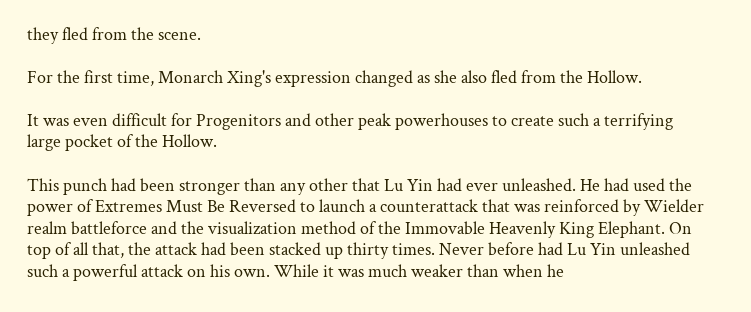they fled from the scene.

For the first time, Monarch Xing's expression changed as she also fled from the Hollow.

It was even difficult for Progenitors and other peak powerhouses to create such a terrifying large pocket of the Hollow.

This punch had been stronger than any other that Lu Yin had ever unleashed. He had used the power of Extremes Must Be Reversed to launch a counterattack that was reinforced by Wielder realm battleforce and the visualization method of the Immovable Heavenly King Elephant. On top of all that, the attack had been stacked up thirty times. Never before had Lu Yin unleashed such a powerful attack on his own. While it was much weaker than when he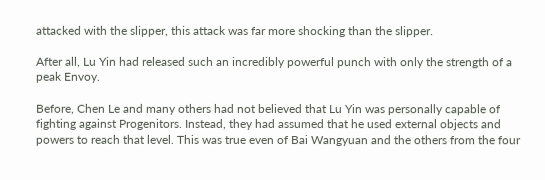attacked with the slipper, this attack was far more shocking than the slipper.

After all, Lu Yin had released such an incredibly powerful punch with only the strength of a peak Envoy.

Before, Chen Le and many others had not believed that Lu Yin was personally capable of fighting against Progenitors. Instead, they had assumed that he used external objects and powers to reach that level. This was true even of Bai Wangyuan and the others from the four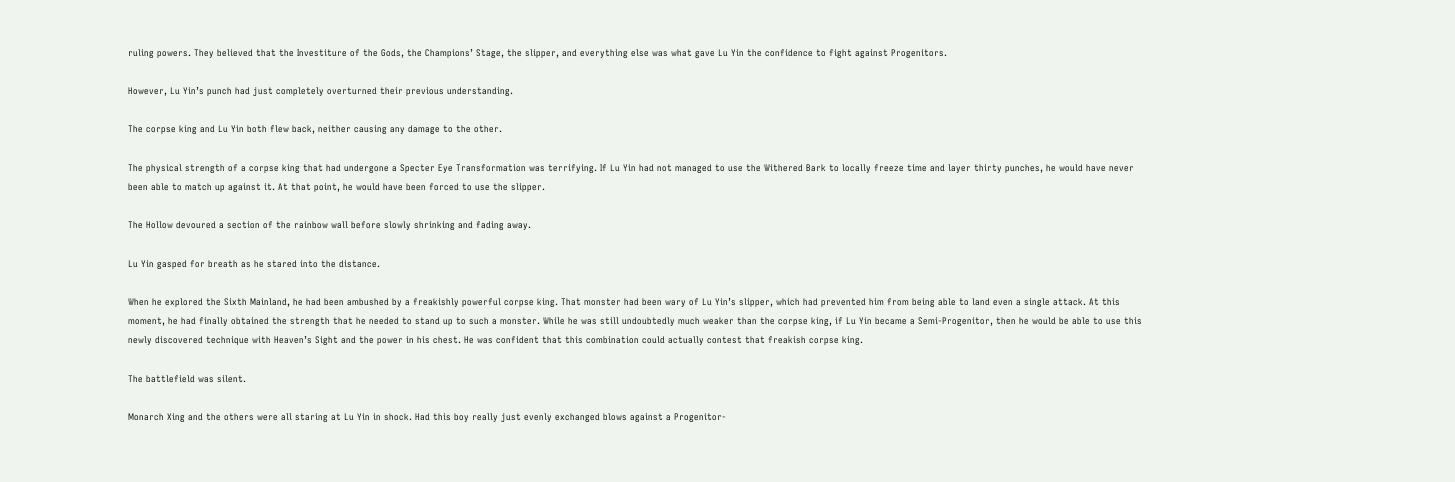ruling powers. They believed that the Investiture of the Gods, the Champions’ Stage, the slipper, and everything else was what gave Lu Yin the confidence to fight against Progenitors.

However, Lu Yin’s punch had just completely overturned their previous understanding.

The corpse king and Lu Yin both flew back, neither causing any damage to the other.

The physical strength of a corpse king that had undergone a Specter Eye Transformation was terrifying. If Lu Yin had not managed to use the Withered Bark to locally freeze time and layer thirty punches, he would have never been able to match up against it. At that point, he would have been forced to use the slipper.

The Hollow devoured a section of the rainbow wall before slowly shrinking and fading away.

Lu Yin gasped for breath as he stared into the distance.

When he explored the Sixth Mainland, he had been ambushed by a freakishly powerful corpse king. That monster had been wary of Lu Yin’s slipper, which had prevented him from being able to land even a single attack. At this moment, he had finally obtained the strength that he needed to stand up to such a monster. While he was still undoubtedly much weaker than the corpse king, if Lu Yin became a Semi-Progenitor, then he would be able to use this newly discovered technique with Heaven’s Sight and the power in his chest. He was confident that this combination could actually contest that freakish corpse king.

The battlefield was silent.

Monarch Xing and the others were all staring at Lu Yin in shock. Had this boy really just evenly exchanged blows against a Progenitor-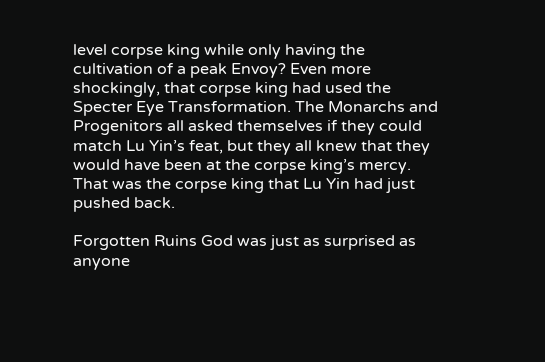level corpse king while only having the cultivation of a peak Envoy? Even more shockingly, that corpse king had used the Specter Eye Transformation. The Monarchs and Progenitors all asked themselves if they could match Lu Yin’s feat, but they all knew that they would have been at the corpse king’s mercy. That was the corpse king that Lu Yin had just pushed back.

Forgotten Ruins God was just as surprised as anyone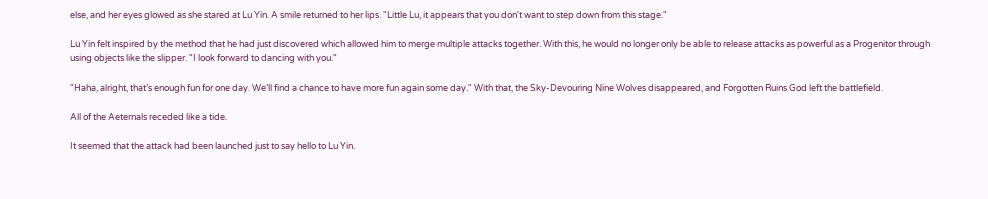else, and her eyes glowed as she stared at Lu Yin. A smile returned to her lips. "Little Lu, it appears that you don't want to step down from this stage."

Lu Yin felt inspired by the method that he had just discovered which allowed him to merge multiple attacks together. With this, he would no longer only be able to release attacks as powerful as a Progenitor through using objects like the slipper. "I look forward to dancing with you."

"Haha, alright, that’s enough fun for one day. We’ll find a chance to have more fun again some day." With that, the Sky-Devouring Nine Wolves disappeared, and Forgotten Ruins God left the battlefield.

All of the Aeternals receded like a tide.

It seemed that the attack had been launched just to say hello to Lu Yin.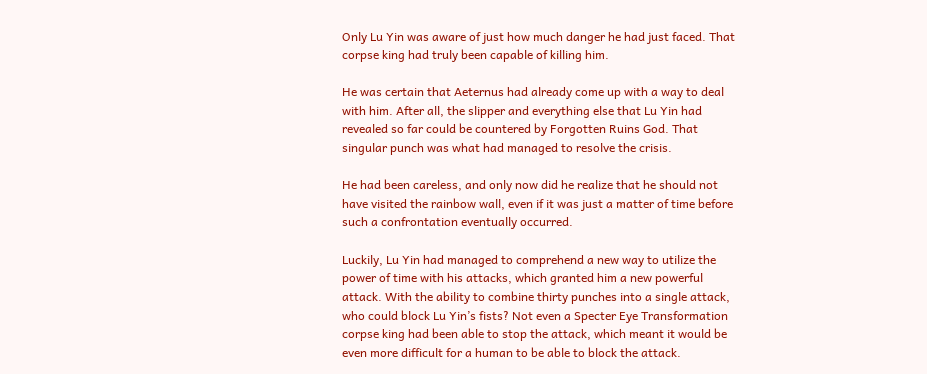Only Lu Yin was aware of just how much danger he had just faced. That corpse king had truly been capable of killing him.

He was certain that Aeternus had already come up with a way to deal with him. After all, the slipper and everything else that Lu Yin had revealed so far could be countered by Forgotten Ruins God. That singular punch was what had managed to resolve the crisis.

He had been careless, and only now did he realize that he should not have visited the rainbow wall, even if it was just a matter of time before such a confrontation eventually occurred.

Luckily, Lu Yin had managed to comprehend a new way to utilize the power of time with his attacks, which granted him a new powerful attack. With the ability to combine thirty punches into a single attack, who could block Lu Yin’s fists? Not even a Specter Eye Transformation corpse king had been able to stop the attack, which meant it would be even more difficult for a human to be able to block the attack.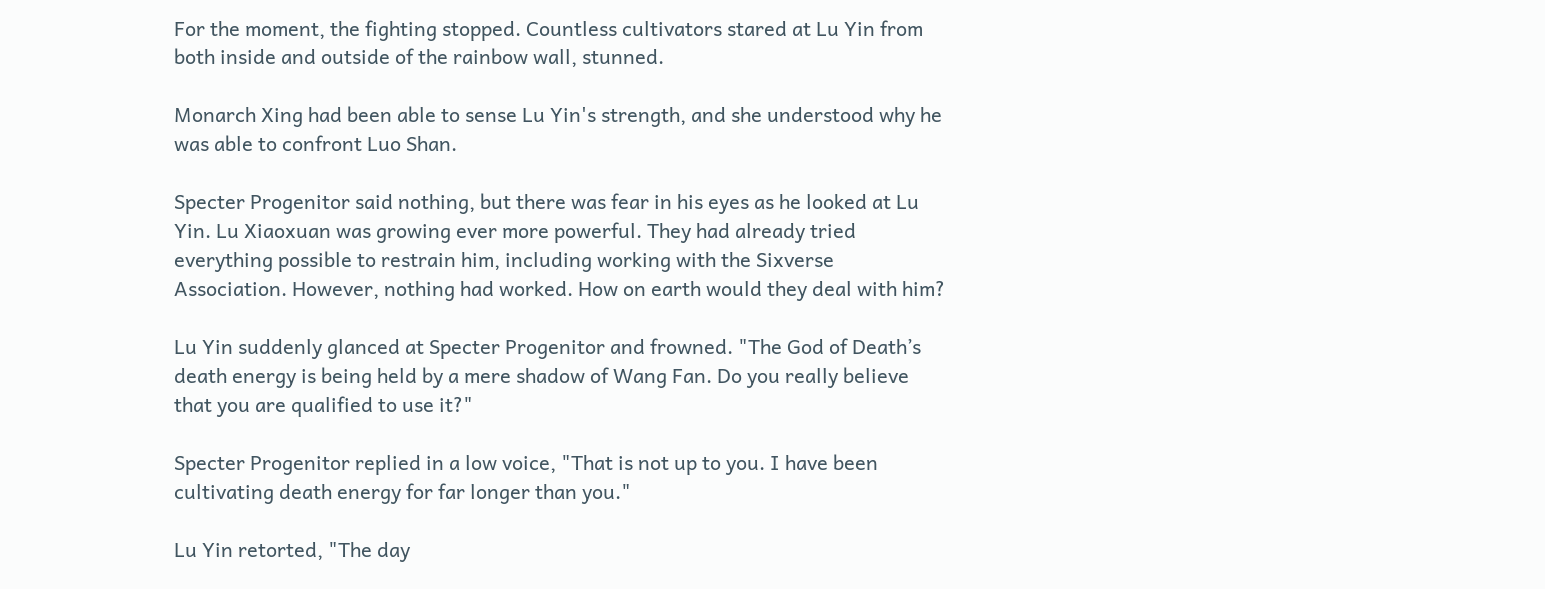For the moment, the fighting stopped. Countless cultivators stared at Lu Yin from both inside and outside of the rainbow wall, stunned.

Monarch Xing had been able to sense Lu Yin's strength, and she understood why he was able to confront Luo Shan.

Specter Progenitor said nothing, but there was fear in his eyes as he looked at Lu Yin. Lu Xiaoxuan was growing ever more powerful. They had already tried everything possible to restrain him, including working with the Sixverse Association. However, nothing had worked. How on earth would they deal with him?

Lu Yin suddenly glanced at Specter Progenitor and frowned. "The God of Death’s death energy is being held by a mere shadow of Wang Fan. Do you really believe that you are qualified to use it?"

Specter Progenitor replied in a low voice, "That is not up to you. I have been cultivating death energy for far longer than you."

Lu Yin retorted, "The day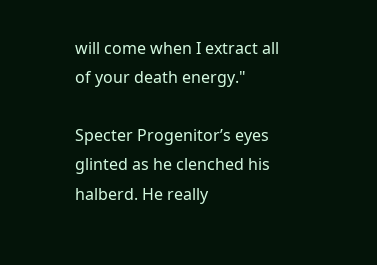will come when I extract all of your death energy."

Specter Progenitor’s eyes glinted as he clenched his halberd. He really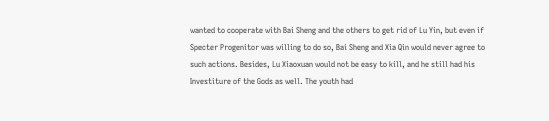wanted to cooperate with Bai Sheng and the others to get rid of Lu Yin, but even if Specter Progenitor was willing to do so, Bai Sheng and Xia Qin would never agree to such actions. Besides, Lu Xiaoxuan would not be easy to kill, and he still had his Investiture of the Gods as well. The youth had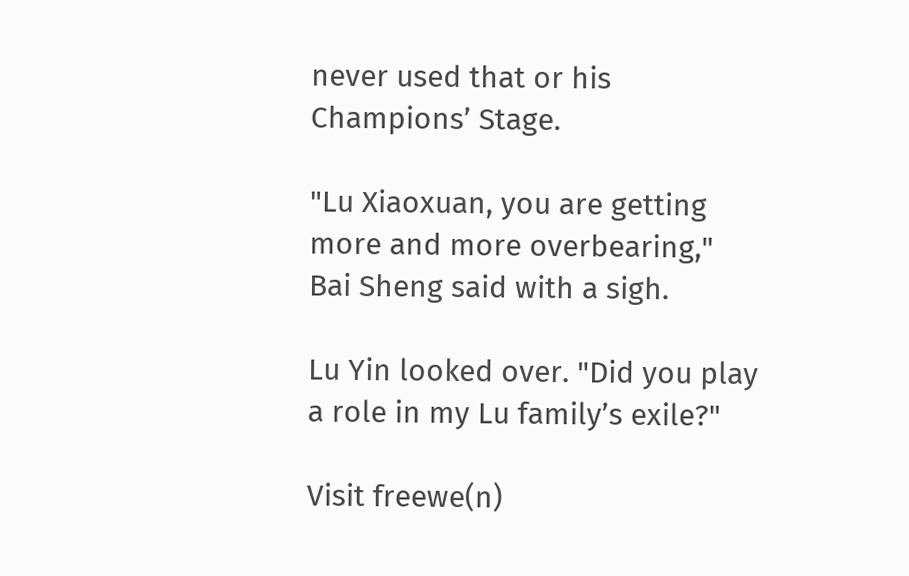never used that or his Champions’ Stage.

"Lu Xiaoxuan, you are getting more and more overbearing," Bai Sheng said with a sigh.

Lu Yin looked over. "Did you play a role in my Lu family’s exile?"

Visit freewe(n)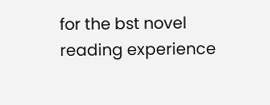for the bst novel reading experience